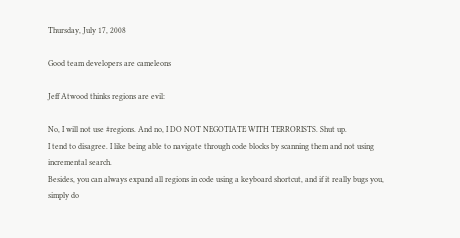Thursday, July 17, 2008

Good team developers are cameleons

Jeff Atwood thinks regions are evil:

No, I will not use #regions. And no, I DO NOT NEGOTIATE WITH TERRORISTS. Shut up.
I tend to disagree. I like being able to navigate through code blocks by scanning them and not using incremental search.
Besides, you can always expand all regions in code using a keyboard shortcut, and if it really bugs you, simply do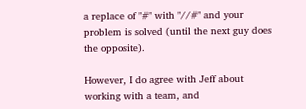a replace of "#" with "//#" and your problem is solved (until the next guy does the opposite).

However, I do agree with Jeff about working with a team, and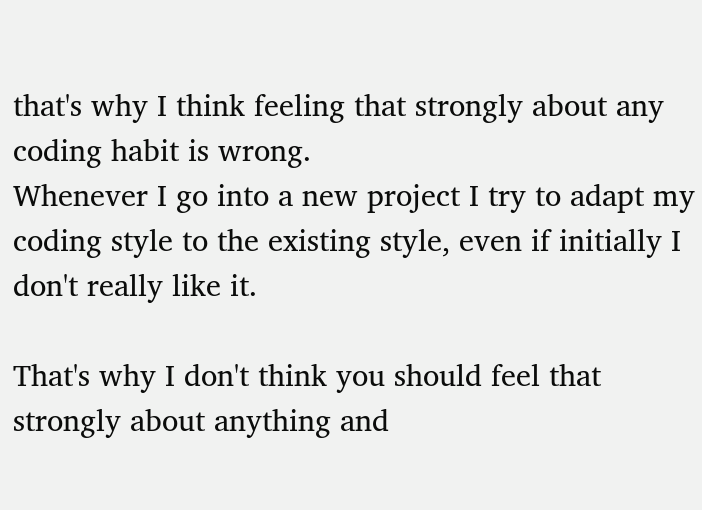that's why I think feeling that strongly about any coding habit is wrong.
Whenever I go into a new project I try to adapt my coding style to the existing style, even if initially I don't really like it.

That's why I don't think you should feel that strongly about anything and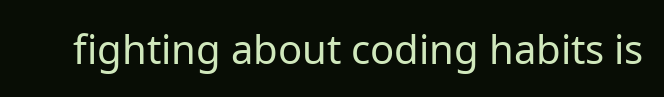fighting about coding habits is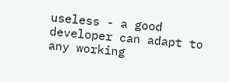useless - a good developer can adapt to any working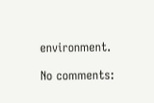environment.

No comments: